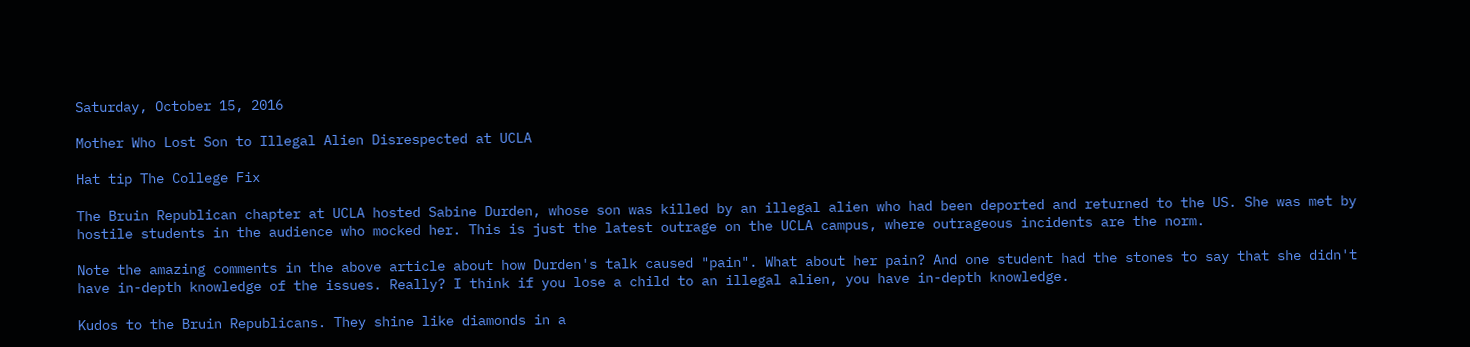Saturday, October 15, 2016

Mother Who Lost Son to Illegal Alien Disrespected at UCLA

Hat tip The College Fix

The Bruin Republican chapter at UCLA hosted Sabine Durden, whose son was killed by an illegal alien who had been deported and returned to the US. She was met by  hostile students in the audience who mocked her. This is just the latest outrage on the UCLA campus, where outrageous incidents are the norm.

Note the amazing comments in the above article about how Durden's talk caused "pain". What about her pain? And one student had the stones to say that she didn't have in-depth knowledge of the issues. Really? I think if you lose a child to an illegal alien, you have in-depth knowledge.

Kudos to the Bruin Republicans. They shine like diamonds in a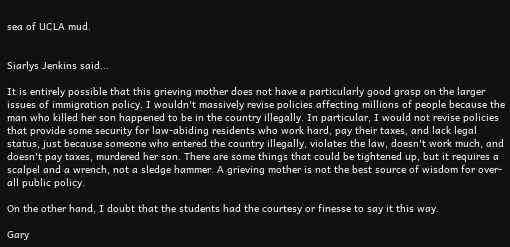sea of UCLA mud.


Siarlys Jenkins said...

It is entirely possible that this grieving mother does not have a particularly good grasp on the larger issues of immigration policy. I wouldn't massively revise policies affecting millions of people because the man who killed her son happened to be in the country illegally. In particular, I would not revise policies that provide some security for law-abiding residents who work hard, pay their taxes, and lack legal status, just because someone who entered the country illegally, violates the law, doesn't work much, and doesn't pay taxes, murdered her son. There are some things that could be tightened up, but it requires a scalpel and a wrench, not a sledge hammer. A grieving mother is not the best source of wisdom for over-all public policy.

On the other hand, I doubt that the students had the courtesy or finesse to say it this way.

Gary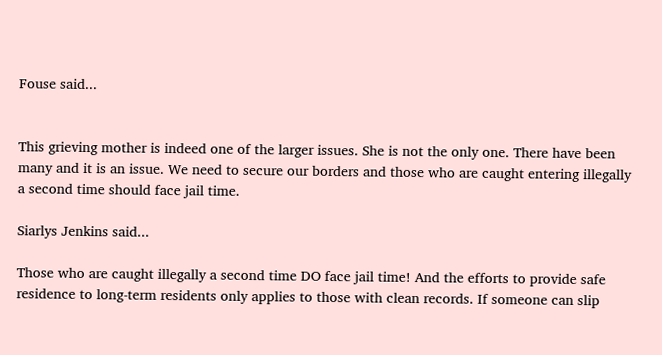Fouse said...


This grieving mother is indeed one of the larger issues. She is not the only one. There have been many and it is an issue. We need to secure our borders and those who are caught entering illegally a second time should face jail time.

Siarlys Jenkins said...

Those who are caught illegally a second time DO face jail time! And the efforts to provide safe residence to long-term residents only applies to those with clean records. If someone can slip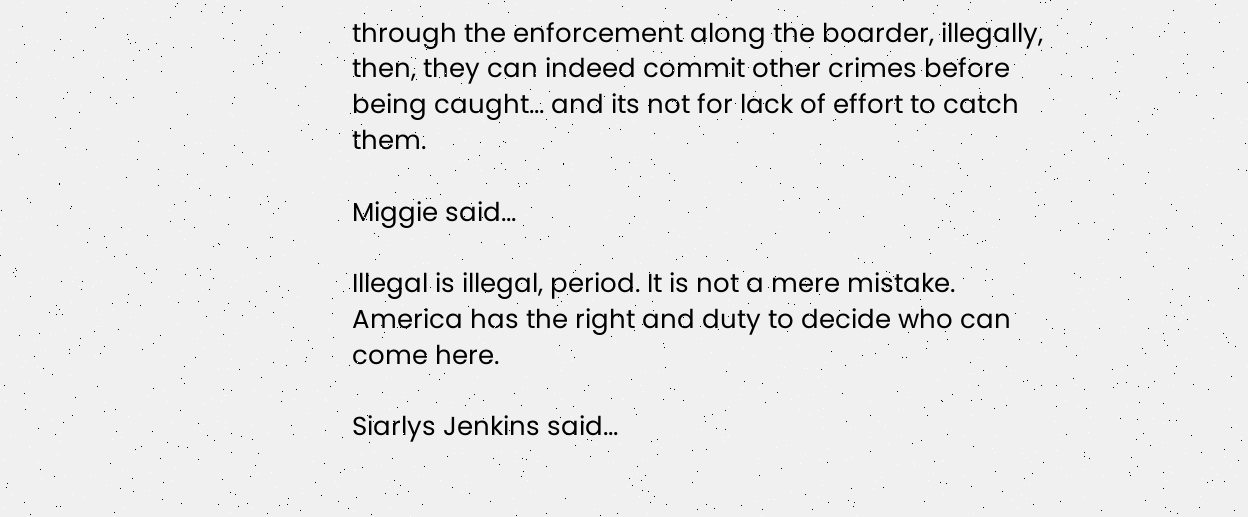through the enforcement along the boarder, illegally, then, they can indeed commit other crimes before being caught... and its not for lack of effort to catch them.

Miggie said...

Illegal is illegal, period. It is not a mere mistake. America has the right and duty to decide who can come here.

Siarlys Jenkins said...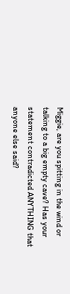Miggie, are you spitting in the wind or talking to a big empty cave? Has your statement contradicted ANYTHING that anyone else said?